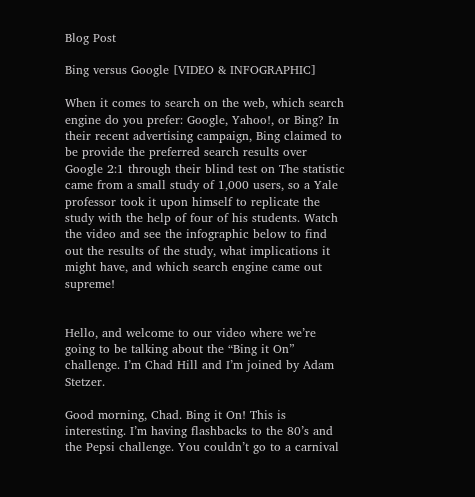Blog Post

Bing versus Google [VIDEO & INFOGRAPHIC]

When it comes to search on the web, which search engine do you prefer: Google, Yahoo!, or Bing? In their recent advertising campaign, Bing claimed to be provide the preferred search results over Google 2:1 through their blind test on The statistic came from a small study of 1,000 users, so a Yale professor took it upon himself to replicate the study with the help of four of his students. Watch the video and see the infographic below to find out the results of the study, what implications it might have, and which search engine came out supreme!


Hello, and welcome to our video where we’re going to be talking about the “Bing it On” challenge. I’m Chad Hill and I’m joined by Adam Stetzer.

Good morning, Chad. Bing it On! This is interesting. I’m having flashbacks to the 80’s and the Pepsi challenge. You couldn’t go to a carnival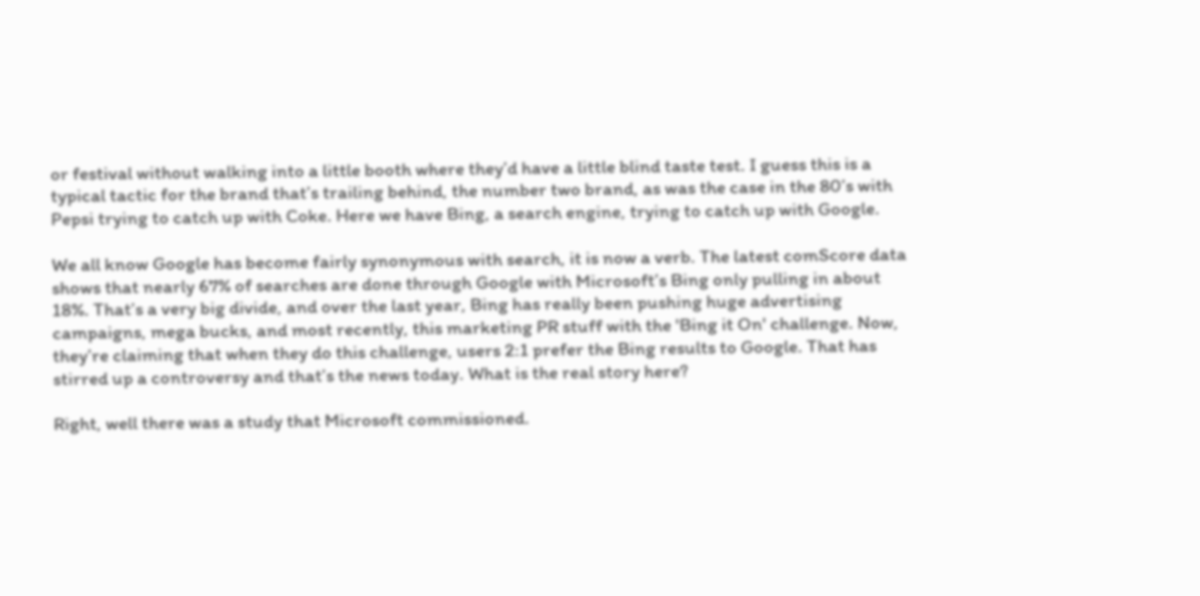or festival without walking into a little booth where they’d have a little blind taste test. I guess this is a typical tactic for the brand that’s trailing behind, the number two brand, as was the case in the 80’s with Pepsi trying to catch up with Coke. Here we have Bing, a search engine, trying to catch up with Google.

We all know Google has become fairly synonymous with search, it is now a verb. The latest comScore data shows that nearly 67% of searches are done through Google with Microsoft’s Bing only pulling in about 18%. That’s a very big divide, and over the last year, Bing has really been pushing huge advertising campaigns, mega bucks, and most recently, this marketing PR stuff with the 'Bing it On' challenge. Now, they’re claiming that when they do this challenge, users 2:1 prefer the Bing results to Google. That has stirred up a controversy and that’s the news today. What is the real story here?

Right, well there was a study that Microsoft commissioned.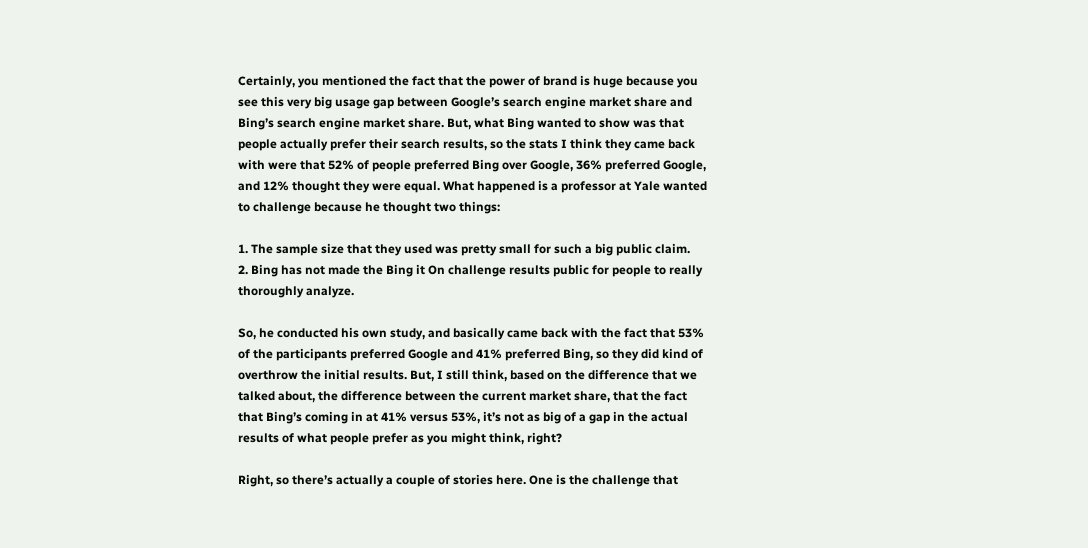Certainly, you mentioned the fact that the power of brand is huge because you see this very big usage gap between Google’s search engine market share and Bing’s search engine market share. But, what Bing wanted to show was that people actually prefer their search results, so the stats I think they came back with were that 52% of people preferred Bing over Google, 36% preferred Google, and 12% thought they were equal. What happened is a professor at Yale wanted to challenge because he thought two things:

1. The sample size that they used was pretty small for such a big public claim.
2. Bing has not made the Bing it On challenge results public for people to really thoroughly analyze.

So, he conducted his own study, and basically came back with the fact that 53% of the participants preferred Google and 41% preferred Bing, so they did kind of overthrow the initial results. But, I still think, based on the difference that we talked about, the difference between the current market share, that the fact that Bing’s coming in at 41% versus 53%, it’s not as big of a gap in the actual results of what people prefer as you might think, right?

Right, so there’s actually a couple of stories here. One is the challenge that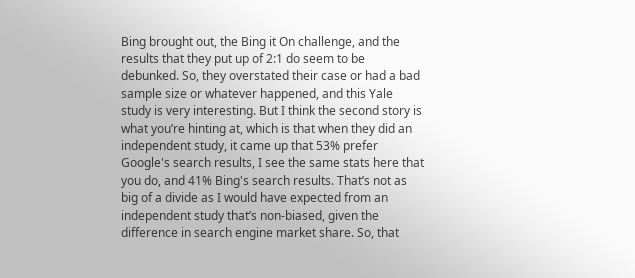Bing brought out, the Bing it On challenge, and the results that they put up of 2:1 do seem to be debunked. So, they overstated their case or had a bad sample size or whatever happened, and this Yale study is very interesting. But I think the second story is what you’re hinting at, which is that when they did an independent study, it came up that 53% prefer Google's search results, I see the same stats here that you do, and 41% Bing's search results. That’s not as big of a divide as I would have expected from an independent study that’s non-biased, given the difference in search engine market share. So, that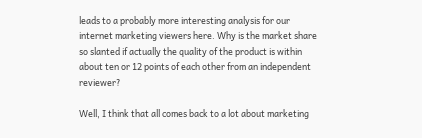leads to a probably more interesting analysis for our internet marketing viewers here. Why is the market share so slanted if actually the quality of the product is within about ten or 12 points of each other from an independent reviewer?

Well, I think that all comes back to a lot about marketing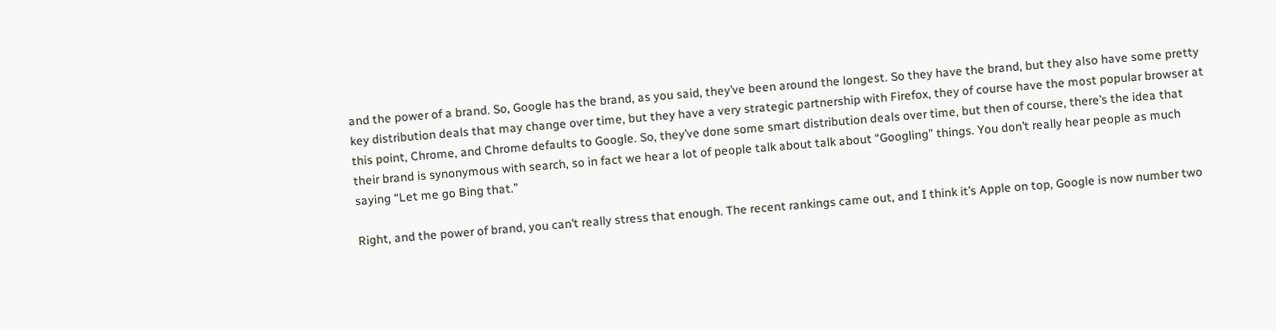and the power of a brand. So, Google has the brand, as you said, they’ve been around the longest. So they have the brand, but they also have some pretty key distribution deals that may change over time, but they have a very strategic partnership with Firefox, they of course have the most popular browser at this point, Chrome, and Chrome defaults to Google. So, they’ve done some smart distribution deals over time, but then of course, there’s the idea that their brand is synonymous with search, so in fact we hear a lot of people talk about talk about “Googling” things. You don’t really hear people as much saying “Let me go Bing that.”

Right, and the power of brand, you can’t really stress that enough. The recent rankings came out, and I think it’s Apple on top, Google is now number two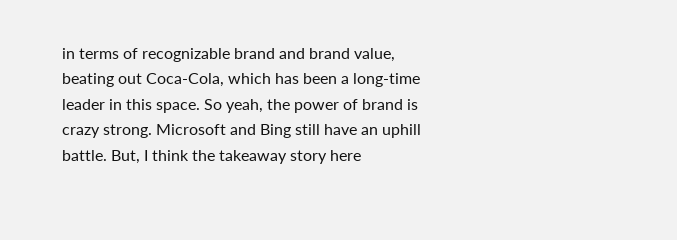in terms of recognizable brand and brand value, beating out Coca-Cola, which has been a long-time leader in this space. So yeah, the power of brand is crazy strong. Microsoft and Bing still have an uphill battle. But, I think the takeaway story here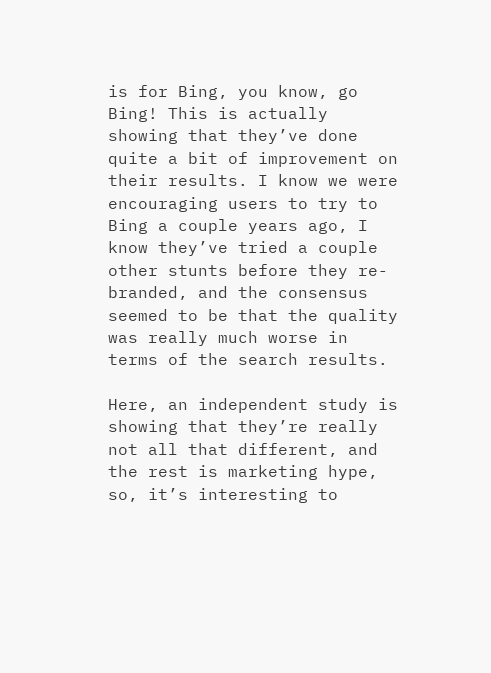is for Bing, you know, go Bing! This is actually showing that they’ve done quite a bit of improvement on their results. I know we were encouraging users to try to Bing a couple years ago, I know they’ve tried a couple other stunts before they re-branded, and the consensus seemed to be that the quality was really much worse in terms of the search results.

Here, an independent study is showing that they’re really not all that different, and the rest is marketing hype, so, it’s interesting to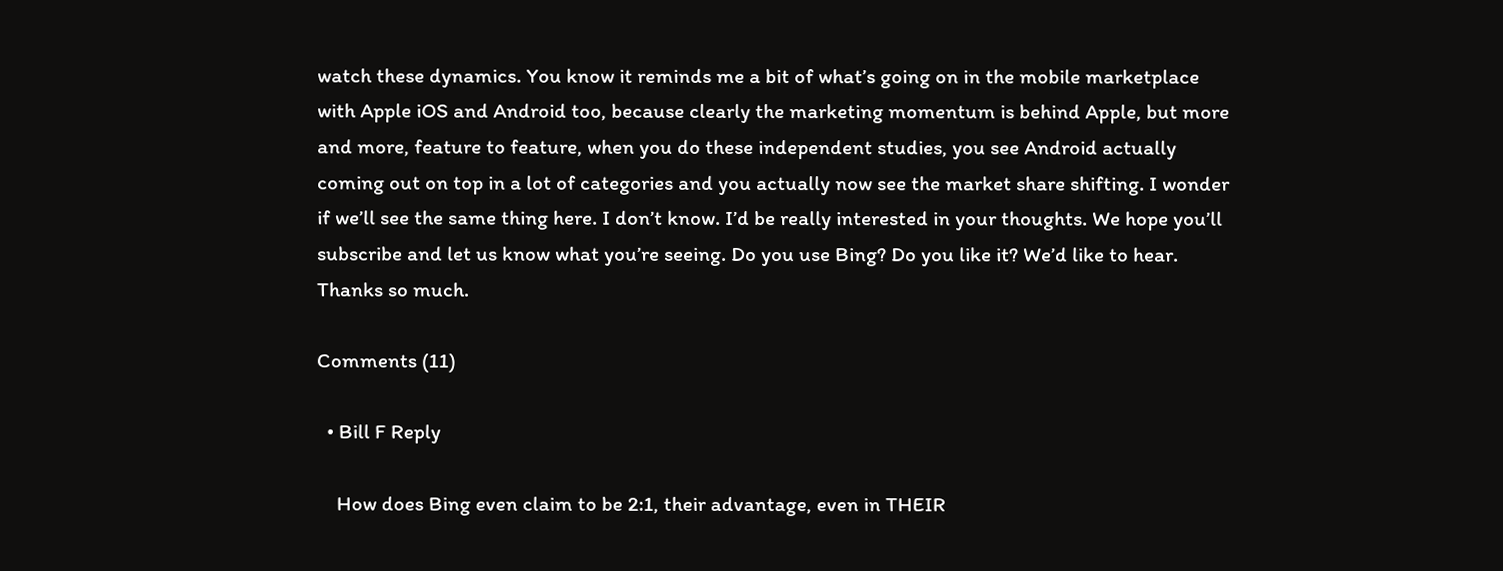watch these dynamics. You know it reminds me a bit of what’s going on in the mobile marketplace with Apple iOS and Android too, because clearly the marketing momentum is behind Apple, but more and more, feature to feature, when you do these independent studies, you see Android actually coming out on top in a lot of categories and you actually now see the market share shifting. I wonder if we’ll see the same thing here. I don’t know. I’d be really interested in your thoughts. We hope you’ll subscribe and let us know what you’re seeing. Do you use Bing? Do you like it? We’d like to hear. Thanks so much.

Comments (11)

  • Bill F Reply

    How does Bing even claim to be 2:1, their advantage, even in THEIR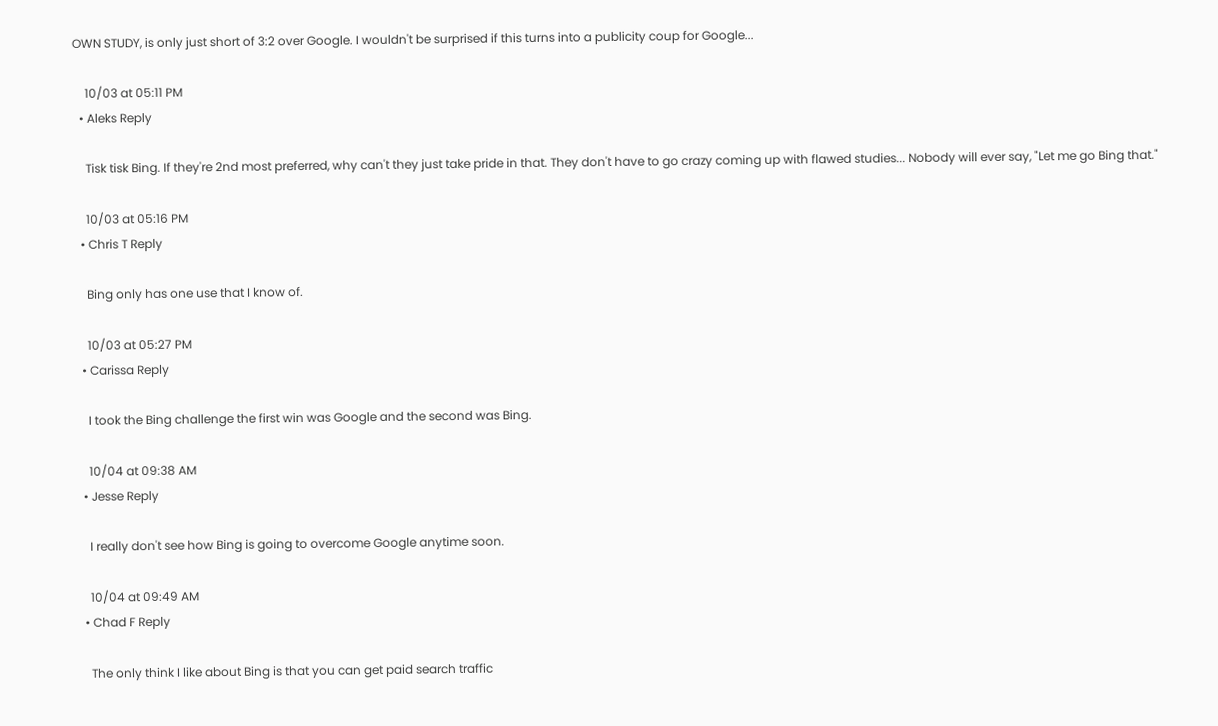OWN STUDY, is only just short of 3:2 over Google. I wouldn't be surprised if this turns into a publicity coup for Google...

    10/03 at 05:11 PM
  • Aleks Reply

    Tisk tisk Bing. If they're 2nd most preferred, why can't they just take pride in that. They don't have to go crazy coming up with flawed studies... Nobody will ever say, "Let me go Bing that."

    10/03 at 05:16 PM
  • Chris T Reply

    Bing only has one use that I know of.

    10/03 at 05:27 PM
  • Carissa Reply

    I took the Bing challenge the first win was Google and the second was Bing.

    10/04 at 09:38 AM
  • Jesse Reply

    I really don't see how Bing is going to overcome Google anytime soon.

    10/04 at 09:49 AM
  • Chad F Reply

    The only think I like about Bing is that you can get paid search traffic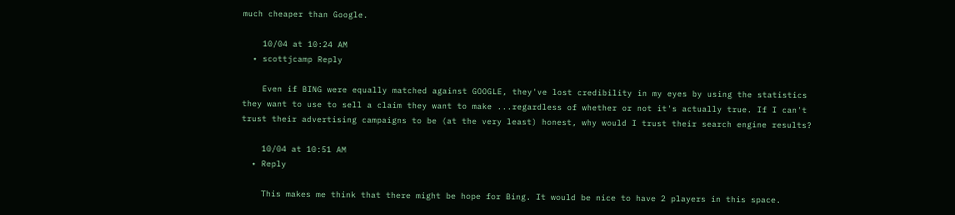much cheaper than Google.

    10/04 at 10:24 AM
  • scottjcamp Reply

    Even if BING were equally matched against GOOGLE, they've lost credibility in my eyes by using the statistics they want to use to sell a claim they want to make ...regardless of whether or not it's actually true. If I can't trust their advertising campaigns to be (at the very least) honest, why would I trust their search engine results?

    10/04 at 10:51 AM
  • Reply

    This makes me think that there might be hope for Bing. It would be nice to have 2 players in this space.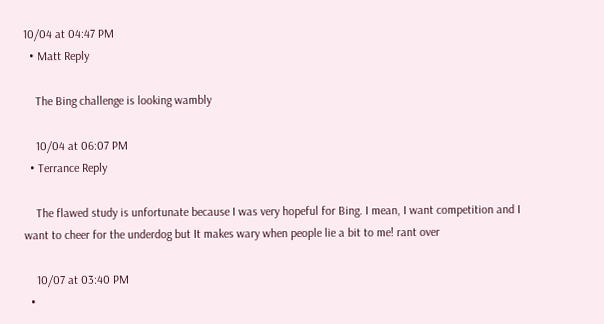10/04 at 04:47 PM
  • Matt Reply

    The Bing challenge is looking wambly

    10/04 at 06:07 PM
  • Terrance Reply

    The flawed study is unfortunate because I was very hopeful for Bing. I mean, I want competition and I want to cheer for the underdog but It makes wary when people lie a bit to me! rant over

    10/07 at 03:40 PM
  •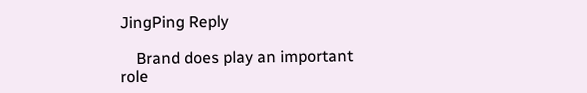JingPing Reply

    Brand does play an important role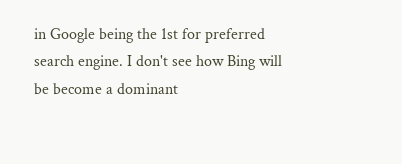in Google being the 1st for preferred search engine. I don't see how Bing will be become a dominant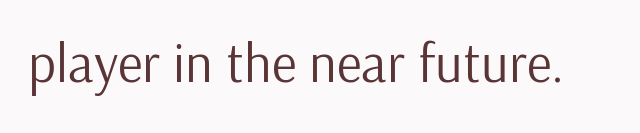player in the near future.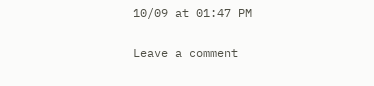10/09 at 01:47 PM

Leave a comment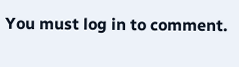You must log in to comment.